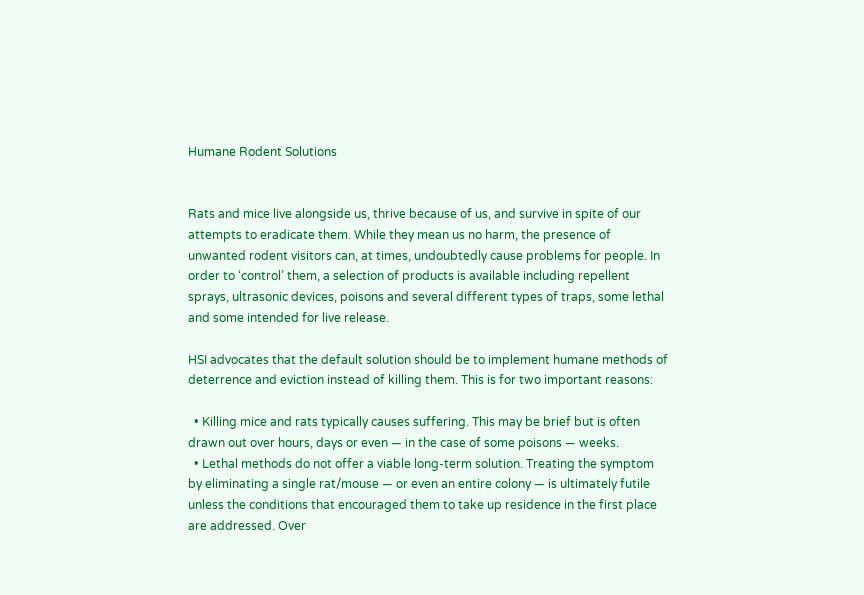Humane Rodent Solutions


Rats and mice live alongside us, thrive because of us, and survive in spite of our attempts to eradicate them. While they mean us no harm, the presence of unwanted rodent visitors can, at times, undoubtedly cause problems for people. In order to ‘control’ them, a selection of products is available including repellent sprays, ultrasonic devices, poisons and several different types of traps, some lethal and some intended for live release.

HSI advocates that the default solution should be to implement humane methods of deterrence and eviction instead of killing them. This is for two important reasons:

  • Killing mice and rats typically causes suffering. This may be brief but is often drawn out over hours, days or even — in the case of some poisons — weeks.
  • Lethal methods do not offer a viable long-term solution. Treating the symptom by eliminating a single rat/mouse — or even an entire colony — is ultimately futile unless the conditions that encouraged them to take up residence in the first place are addressed. Over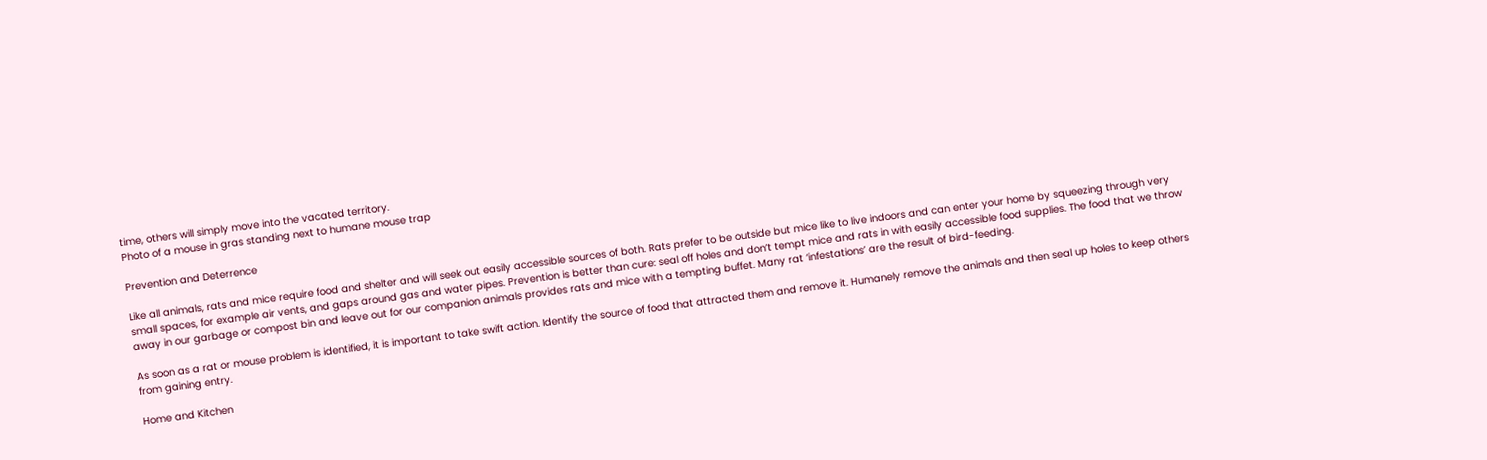time, others will simply move into the vacated territory.
Photo of a mouse in gras standing next to humane mouse trap

Prevention and Deterrence

Like all animals, rats and mice require food and shelter and will seek out easily accessible sources of both. Rats prefer to be outside but mice like to live indoors and can enter your home by squeezing through very small spaces, for example air vents, and gaps around gas and water pipes. Prevention is better than cure: seal off holes and don’t tempt mice and rats in with easily accessible food supplies. The food that we throw away in our garbage or compost bin and leave out for our companion animals provides rats and mice with a tempting buffet. Many rat ‘infestations’ are the result of bird-feeding.

As soon as a rat or mouse problem is identified, it is important to take swift action. Identify the source of food that attracted them and remove it. Humanely remove the animals and then seal up holes to keep others from gaining entry.

Home and Kitchen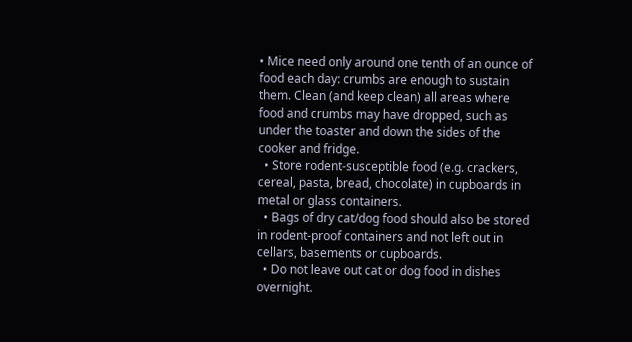• Mice need only around one tenth of an ounce of food each day: crumbs are enough to sustain them. Clean (and keep clean) all areas where food and crumbs may have dropped, such as under the toaster and down the sides of the cooker and fridge.
  • Store rodent-susceptible food (e.g. crackers, cereal, pasta, bread, chocolate) in cupboards in metal or glass containers.
  • Bags of dry cat/dog food should also be stored in rodent-proof containers and not left out in cellars, basements or cupboards.
  • Do not leave out cat or dog food in dishes overnight.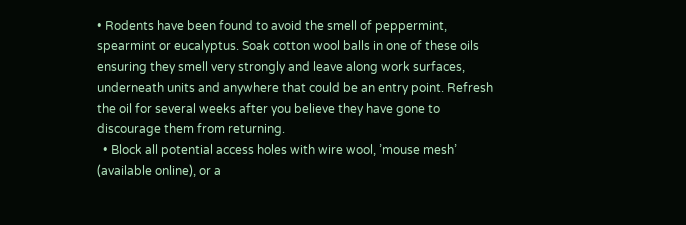• Rodents have been found to avoid the smell of peppermint, spearmint or eucalyptus. Soak cotton wool balls in one of these oils ensuring they smell very strongly and leave along work surfaces, underneath units and anywhere that could be an entry point. Refresh the oil for several weeks after you believe they have gone to discourage them from returning.
  • Block all potential access holes with wire wool, ’mouse mesh’ (available online), or a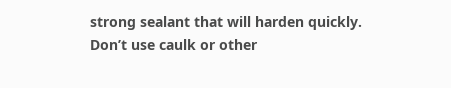strong sealant that will harden quickly. Don’t use caulk or other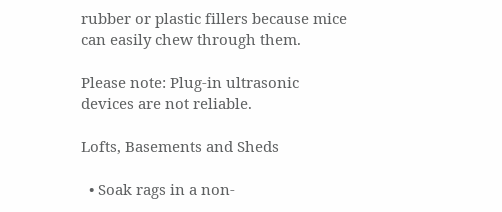rubber or plastic fillers because mice can easily chew through them.

Please note: Plug-in ultrasonic devices are not reliable.

Lofts, Basements and Sheds

  • Soak rags in a non-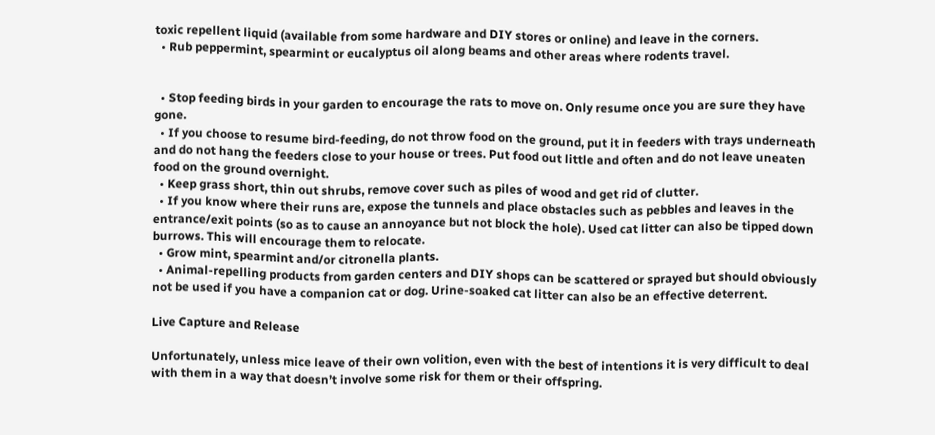toxic repellent liquid (available from some hardware and DIY stores or online) and leave in the corners.
  • Rub peppermint, spearmint or eucalyptus oil along beams and other areas where rodents travel.


  • Stop feeding birds in your garden to encourage the rats to move on. Only resume once you are sure they have gone.
  • If you choose to resume bird-feeding, do not throw food on the ground, put it in feeders with trays underneath and do not hang the feeders close to your house or trees. Put food out little and often and do not leave uneaten food on the ground overnight.
  • Keep grass short, thin out shrubs, remove cover such as piles of wood and get rid of clutter.
  • If you know where their runs are, expose the tunnels and place obstacles such as pebbles and leaves in the entrance/exit points (so as to cause an annoyance but not block the hole). Used cat litter can also be tipped down burrows. This will encourage them to relocate.
  • Grow mint, spearmint and/or citronella plants.
  • Animal-repelling products from garden centers and DIY shops can be scattered or sprayed but should obviously not be used if you have a companion cat or dog. Urine-soaked cat litter can also be an effective deterrent.

Live Capture and Release

Unfortunately, unless mice leave of their own volition, even with the best of intentions it is very difficult to deal with them in a way that doesn’t involve some risk for them or their offspring.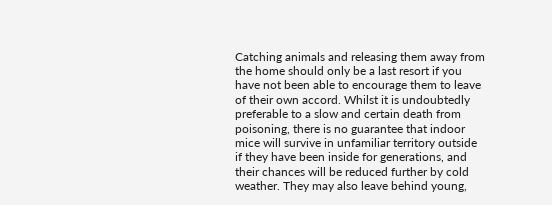Catching animals and releasing them away from the home should only be a last resort if you have not been able to encourage them to leave of their own accord. Whilst it is undoubtedly preferable to a slow and certain death from poisoning, there is no guarantee that indoor mice will survive in unfamiliar territory outside if they have been inside for generations, and their chances will be reduced further by cold weather. They may also leave behind young,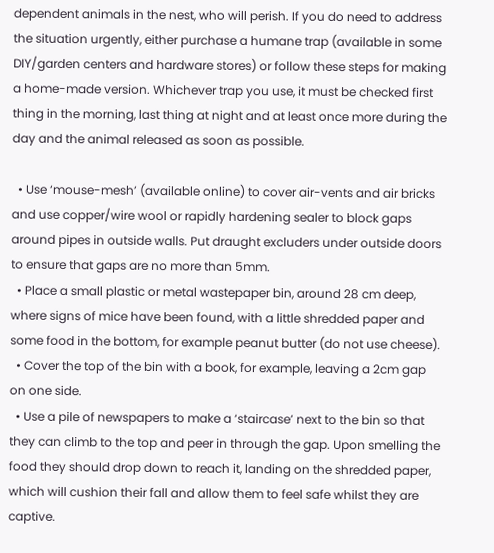dependent animals in the nest, who will perish. If you do need to address the situation urgently, either purchase a humane trap (available in some DIY/garden centers and hardware stores) or follow these steps for making a home-made version. Whichever trap you use, it must be checked first thing in the morning, last thing at night and at least once more during the day and the animal released as soon as possible.

  • Use ‘mouse-mesh’ (available online) to cover air-vents and air bricks and use copper/wire wool or rapidly hardening sealer to block gaps around pipes in outside walls. Put draught excluders under outside doors to ensure that gaps are no more than 5mm.
  • Place a small plastic or metal wastepaper bin, around 28 cm deep, where signs of mice have been found, with a little shredded paper and some food in the bottom, for example peanut butter (do not use cheese).
  • Cover the top of the bin with a book, for example, leaving a 2cm gap on one side.
  • Use a pile of newspapers to make a ‘staircase’ next to the bin so that they can climb to the top and peer in through the gap. Upon smelling the food they should drop down to reach it, landing on the shredded paper, which will cushion their fall and allow them to feel safe whilst they are captive.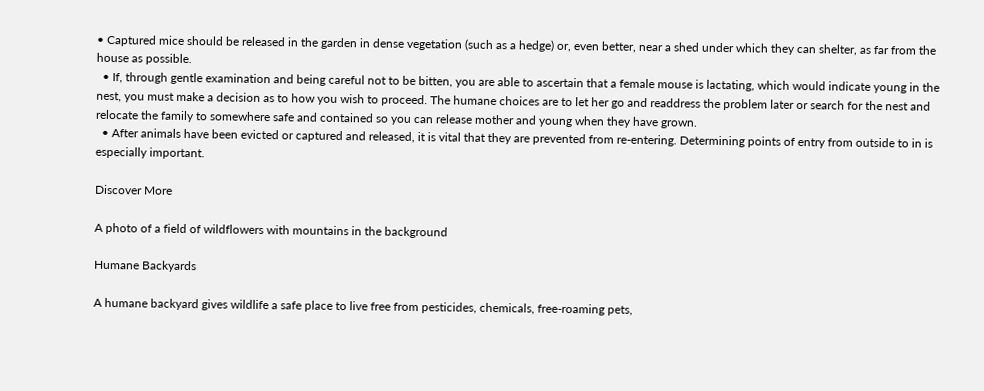• Captured mice should be released in the garden in dense vegetation (such as a hedge) or, even better, near a shed under which they can shelter, as far from the house as possible.
  • If, through gentle examination and being careful not to be bitten, you are able to ascertain that a female mouse is lactating, which would indicate young in the nest, you must make a decision as to how you wish to proceed. The humane choices are to let her go and readdress the problem later or search for the nest and relocate the family to somewhere safe and contained so you can release mother and young when they have grown.
  • After animals have been evicted or captured and released, it is vital that they are prevented from re-entering. Determining points of entry from outside to in is especially important.

Discover More

A photo of a field of wildflowers with mountains in the background

Humane Backyards

A humane backyard gives wildlife a safe place to live free from pesticides, chemicals, free-roaming pets,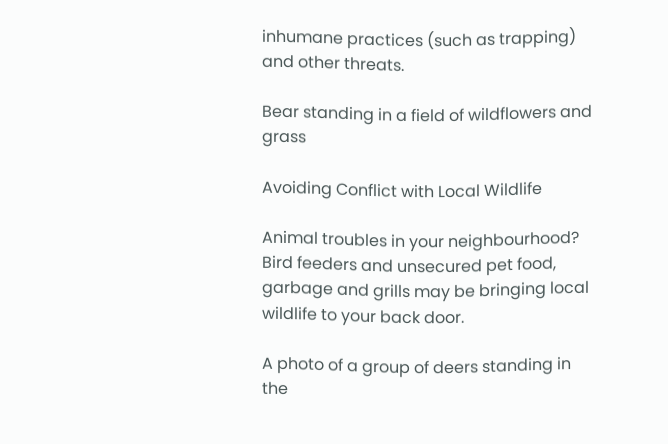inhumane practices (such as trapping) and other threats.

Bear standing in a field of wildflowers and grass

Avoiding Conflict with Local Wildlife

Animal troubles in your neighbourhood? Bird feeders and unsecured pet food, garbage and grills may be bringing local wildlife to your back door.

A photo of a group of deers standing in the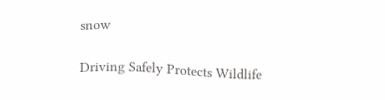snow

Driving Safely Protects Wildlife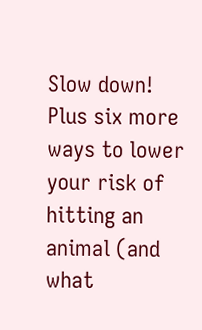Slow down! Plus six more ways to lower your risk of hitting an animal (and what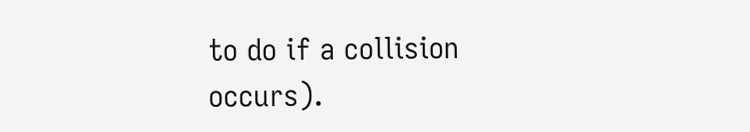to do if a collision occurs).